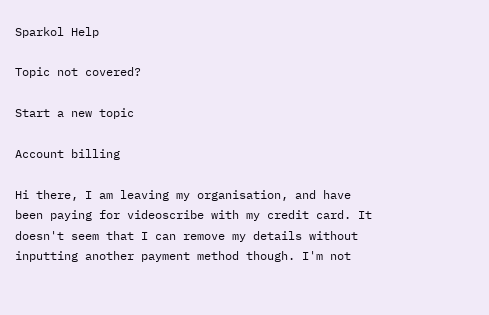Sparkol Help

Topic not covered?

Start a new topic

Account billing

Hi there, I am leaving my organisation, and have been paying for videoscribe with my credit card. It doesn't seem that I can remove my details without inputting another payment method though. I'm not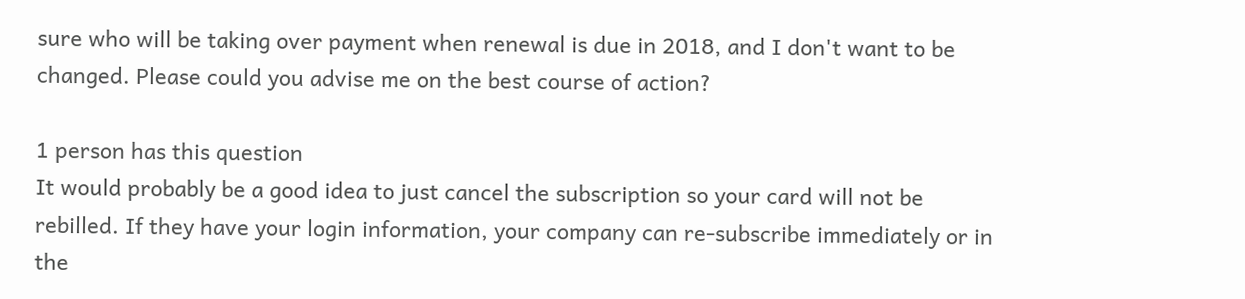sure who will be taking over payment when renewal is due in 2018, and I don't want to be changed. Please could you advise me on the best course of action?

1 person has this question
It would probably be a good idea to just cancel the subscription so your card will not be rebilled. If they have your login information, your company can re-subscribe immediately or in the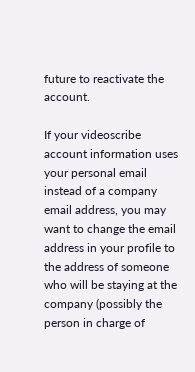future to reactivate the account.

If your videoscribe account information uses your personal email instead of a company email address, you may want to change the email address in your profile to the address of someone who will be staying at the company (possibly the person in charge of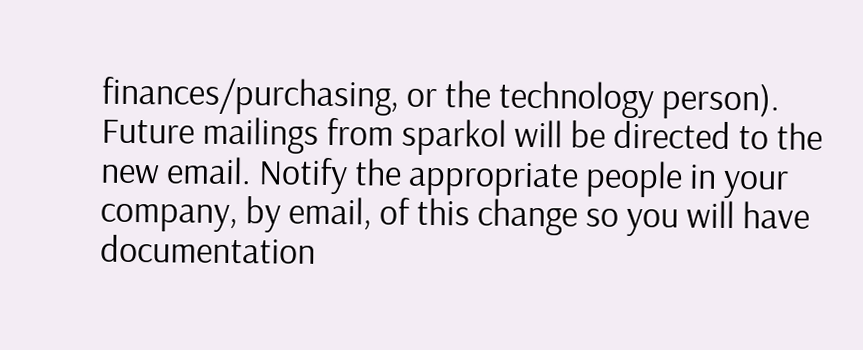finances/purchasing, or the technology person). Future mailings from sparkol will be directed to the new email. Notify the appropriate people in your company, by email, of this change so you will have documentation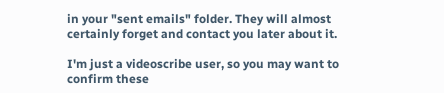in your "sent emails" folder. They will almost certainly forget and contact you later about it.

I'm just a videoscribe user, so you may want to confirm these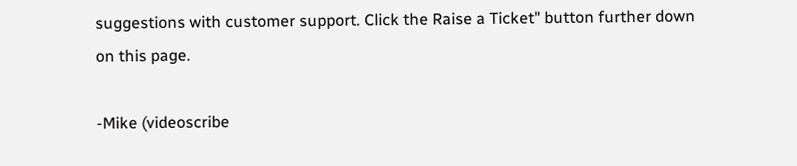suggestions with customer support. Click the Raise a Ticket" button further down on this page.

-Mike (videoscribe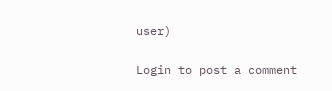user)


Login to post a comment